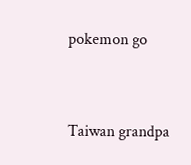pokemon go


Taiwan grandpa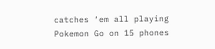catches ‘em all playing Pokemon Go on 15 phones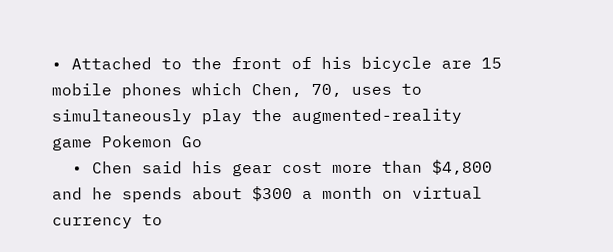• Attached to the front of his bicycle are 15 mobile phones which Chen, 70, uses to simultaneously play the augmented-reality game Pokemon Go
  • Chen said his gear cost more than $4,800 and he spends about $300 a month on virtual currency to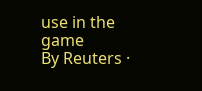use in the game
By Reuters ·